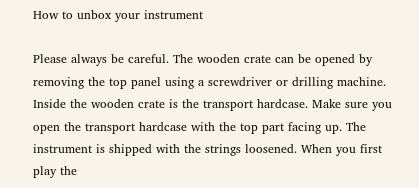How to unbox your instrument

Please always be careful. The wooden crate can be opened by removing the top panel using a screwdriver or drilling machine. Inside the wooden crate is the transport hardcase. Make sure you open the transport hardcase with the top part facing up. The instrument is shipped with the strings loosened. When you first play the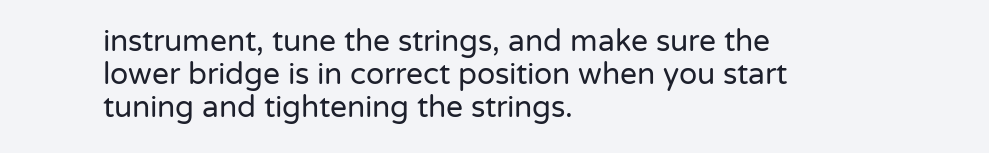instrument, tune the strings, and make sure the lower bridge is in correct position when you start tuning and tightening the strings.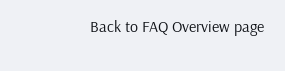Back to FAQ Overview page